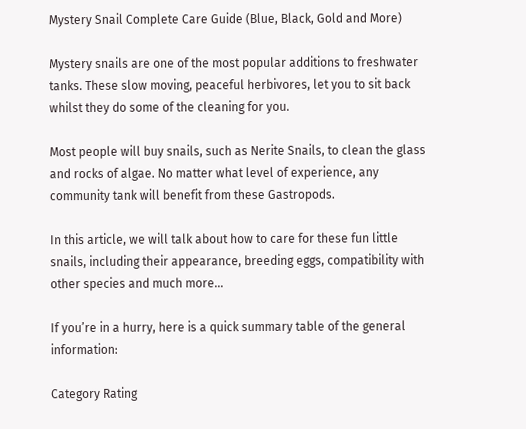Mystery Snail Complete Care Guide (Blue, Black, Gold and More)

Mystery snails are one of the most popular additions to freshwater tanks. These slow moving, peaceful herbivores, let you to sit back whilst they do some of the cleaning for you.

Most people will buy snails, such as Nerite Snails, to clean the glass and rocks of algae. No matter what level of experience, any community tank will benefit from these Gastropods.

In this article, we will talk about how to care for these fun little snails, including their appearance, breeding eggs, compatibility with other species and much more…

If you’re in a hurry, here is a quick summary table of the general information:

Category Rating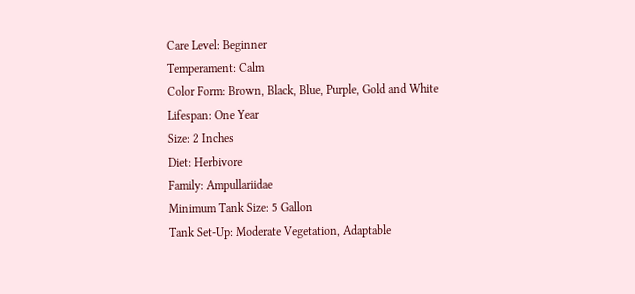Care Level: Beginner
Temperament: Calm
Color Form: Brown, Black, Blue, Purple, Gold and White
Lifespan: One Year
Size: 2 Inches
Diet: Herbivore
Family: Ampullariidae
Minimum Tank Size: 5 Gallon
Tank Set-Up: Moderate Vegetation, Adaptable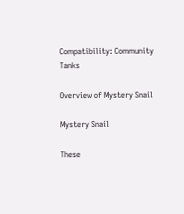Compatibility: Community Tanks

Overview of Mystery Snail

Mystery Snail

These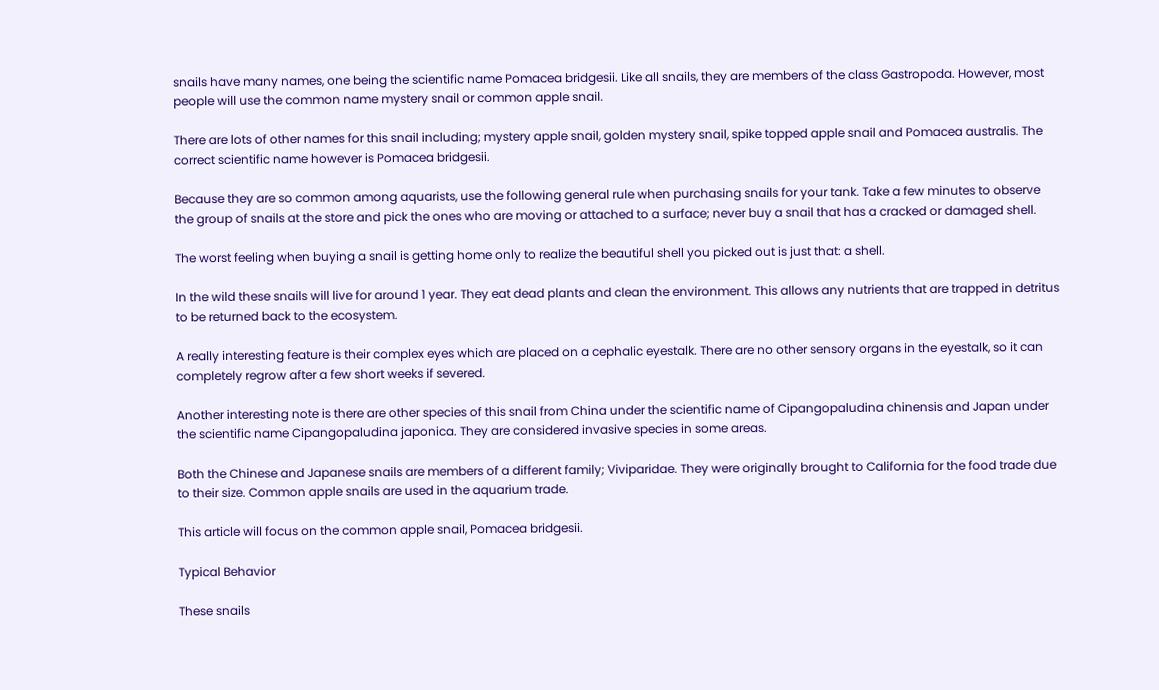snails have many names, one being the scientific name Pomacea bridgesii. Like all snails, they are members of the class Gastropoda. However, most people will use the common name mystery snail or common apple snail.

There are lots of other names for this snail including; mystery apple snail, golden mystery snail, spike topped apple snail and Pomacea australis. The correct scientific name however is Pomacea bridgesii.

Because they are so common among aquarists, use the following general rule when purchasing snails for your tank. Take a few minutes to observe the group of snails at the store and pick the ones who are moving or attached to a surface; never buy a snail that has a cracked or damaged shell.

The worst feeling when buying a snail is getting home only to realize the beautiful shell you picked out is just that: a shell.

In the wild these snails will live for around 1 year. They eat dead plants and clean the environment. This allows any nutrients that are trapped in detritus to be returned back to the ecosystem.

A really interesting feature is their complex eyes which are placed on a cephalic eyestalk. There are no other sensory organs in the eyestalk, so it can completely regrow after a few short weeks if severed.

Another interesting note is there are other species of this snail from China under the scientific name of Cipangopaludina chinensis and Japan under the scientific name Cipangopaludina japonica. They are considered invasive species in some areas.

Both the Chinese and Japanese snails are members of a different family; Viviparidae. They were originally brought to California for the food trade due to their size. Common apple snails are used in the aquarium trade.

This article will focus on the common apple snail, Pomacea bridgesii.

Typical Behavior

These snails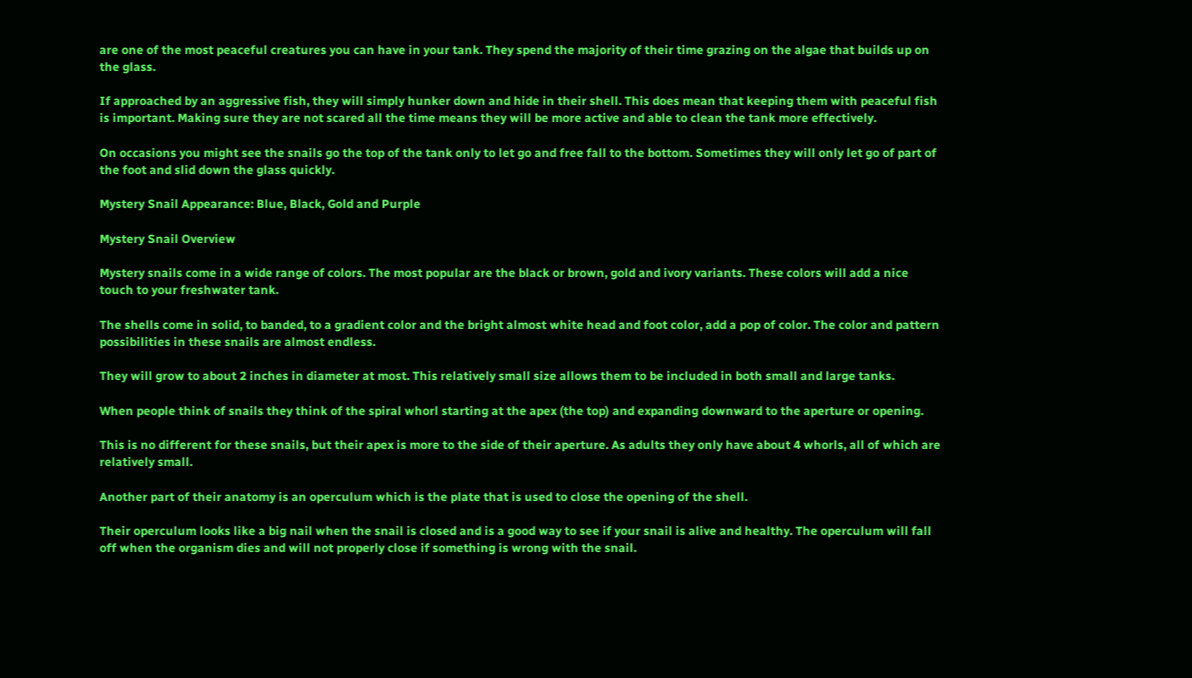are one of the most peaceful creatures you can have in your tank. They spend the majority of their time grazing on the algae that builds up on the glass.

If approached by an aggressive fish, they will simply hunker down and hide in their shell. This does mean that keeping them with peaceful fish is important. Making sure they are not scared all the time means they will be more active and able to clean the tank more effectively.

On occasions you might see the snails go the top of the tank only to let go and free fall to the bottom. Sometimes they will only let go of part of the foot and slid down the glass quickly.

Mystery Snail Appearance: Blue, Black, Gold and Purple

Mystery Snail Overview

Mystery snails come in a wide range of colors. The most popular are the black or brown, gold and ivory variants. These colors will add a nice touch to your freshwater tank.

The shells come in solid, to banded, to a gradient color and the bright almost white head and foot color, add a pop of color. The color and pattern possibilities in these snails are almost endless.

They will grow to about 2 inches in diameter at most. This relatively small size allows them to be included in both small and large tanks.

When people think of snails they think of the spiral whorl starting at the apex (the top) and expanding downward to the aperture or opening.

This is no different for these snails, but their apex is more to the side of their aperture. As adults they only have about 4 whorls, all of which are relatively small.

Another part of their anatomy is an operculum which is the plate that is used to close the opening of the shell.

Their operculum looks like a big nail when the snail is closed and is a good way to see if your snail is alive and healthy. The operculum will fall off when the organism dies and will not properly close if something is wrong with the snail.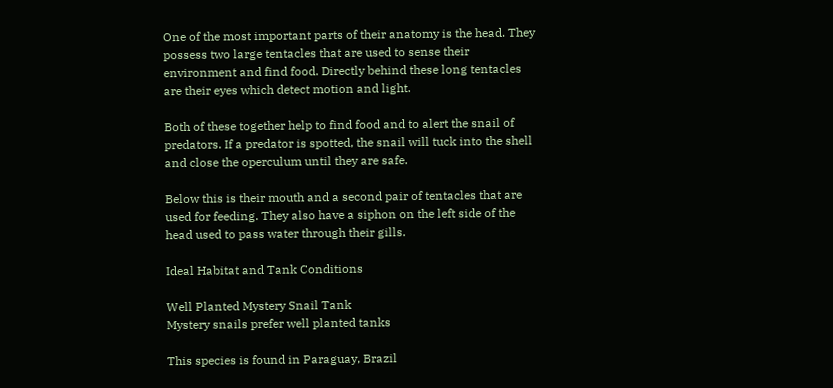One of the most important parts of their anatomy is the head. They possess two large tentacles that are used to sense their environment and find food. Directly behind these long tentacles are their eyes which detect motion and light.

Both of these together help to find food and to alert the snail of predators. If a predator is spotted, the snail will tuck into the shell and close the operculum until they are safe.

Below this is their mouth and a second pair of tentacles that are used for feeding. They also have a siphon on the left side of the head used to pass water through their gills.

Ideal Habitat and Tank Conditions

Well Planted Mystery Snail Tank
Mystery snails prefer well planted tanks

This species is found in Paraguay, Brazil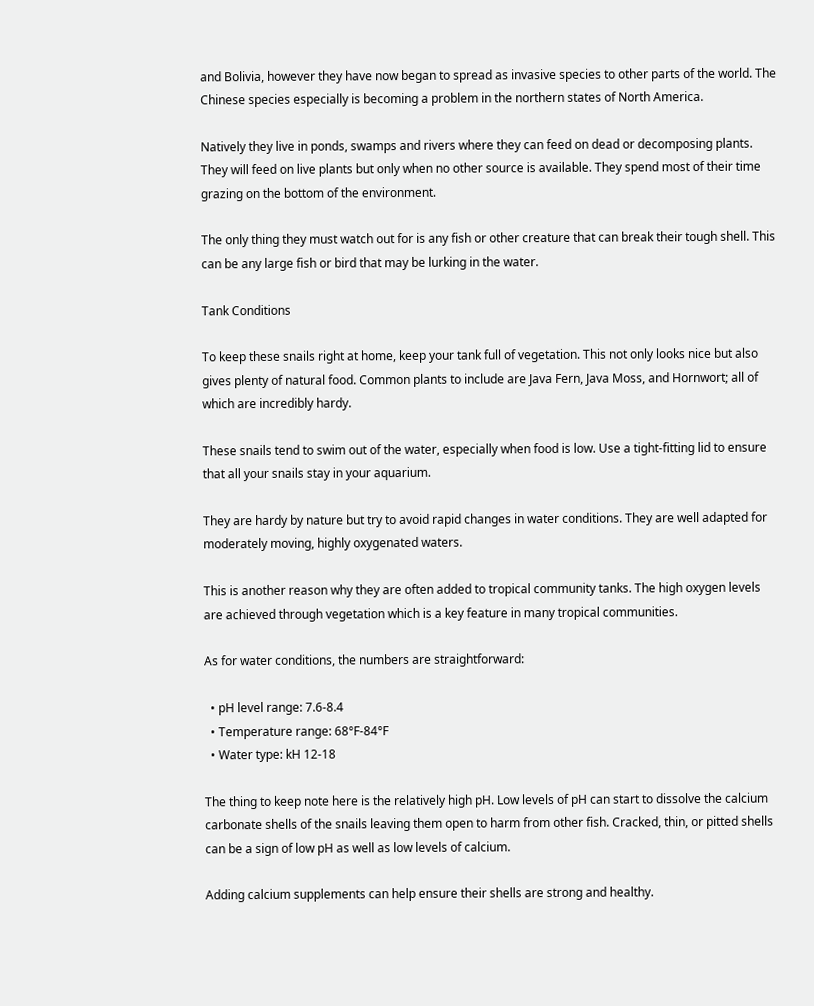and Bolivia, however they have now began to spread as invasive species to other parts of the world. The Chinese species especially is becoming a problem in the northern states of North America.

Natively they live in ponds, swamps and rivers where they can feed on dead or decomposing plants. They will feed on live plants but only when no other source is available. They spend most of their time grazing on the bottom of the environment.

The only thing they must watch out for is any fish or other creature that can break their tough shell. This can be any large fish or bird that may be lurking in the water.

Tank Conditions

To keep these snails right at home, keep your tank full of vegetation. This not only looks nice but also gives plenty of natural food. Common plants to include are Java Fern, Java Moss, and Hornwort; all of which are incredibly hardy.

These snails tend to swim out of the water, especially when food is low. Use a tight-fitting lid to ensure that all your snails stay in your aquarium.

They are hardy by nature but try to avoid rapid changes in water conditions. They are well adapted for moderately moving, highly oxygenated waters.

This is another reason why they are often added to tropical community tanks. The high oxygen levels are achieved through vegetation which is a key feature in many tropical communities.

As for water conditions, the numbers are straightforward:

  • pH level range: 7.6-8.4
  • Temperature range: 68°F-84°F
  • Water type: kH 12-18

The thing to keep note here is the relatively high pH. Low levels of pH can start to dissolve the calcium carbonate shells of the snails leaving them open to harm from other fish. Cracked, thin, or pitted shells can be a sign of low pH as well as low levels of calcium.

Adding calcium supplements can help ensure their shells are strong and healthy.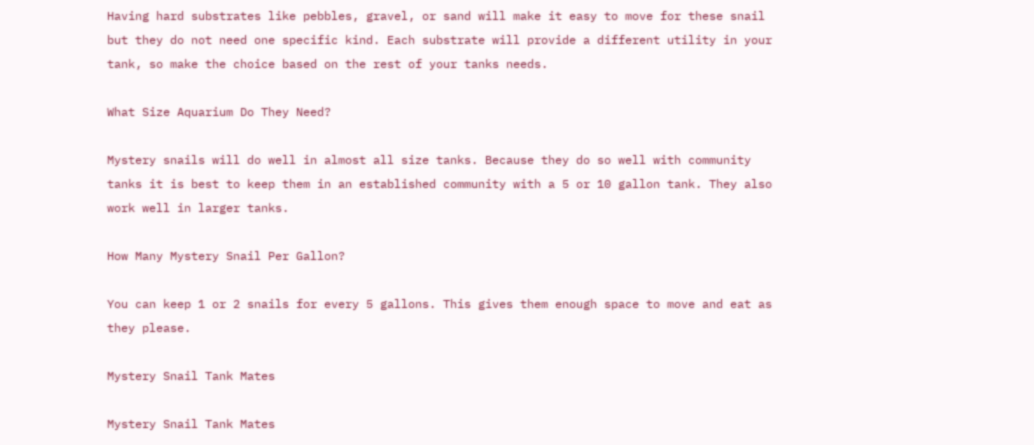Having hard substrates like pebbles, gravel, or sand will make it easy to move for these snail but they do not need one specific kind. Each substrate will provide a different utility in your tank, so make the choice based on the rest of your tanks needs.

What Size Aquarium Do They Need?

Mystery snails will do well in almost all size tanks. Because they do so well with community tanks it is best to keep them in an established community with a 5 or 10 gallon tank. They also work well in larger tanks.

How Many Mystery Snail Per Gallon?

You can keep 1 or 2 snails for every 5 gallons. This gives them enough space to move and eat as they please.

Mystery Snail Tank Mates

Mystery Snail Tank Mates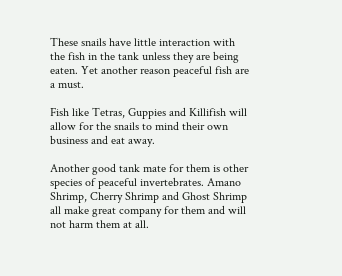These snails have little interaction with the fish in the tank unless they are being eaten. Yet another reason peaceful fish are a must.

Fish like Tetras, Guppies and Killifish will allow for the snails to mind their own business and eat away.

Another good tank mate for them is other species of peaceful invertebrates. Amano Shrimp, Cherry Shrimp and Ghost Shrimp all make great company for them and will not harm them at all.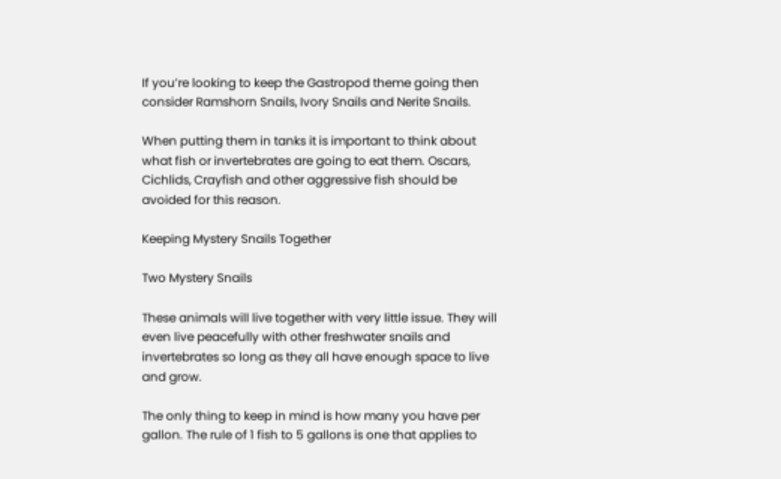If you’re looking to keep the Gastropod theme going then consider Ramshorn Snails, Ivory Snails and Nerite Snails.

When putting them in tanks it is important to think about what fish or invertebrates are going to eat them. Oscars, Cichlids, Crayfish and other aggressive fish should be avoided for this reason.

Keeping Mystery Snails Together

Two Mystery Snails

These animals will live together with very little issue. They will even live peacefully with other freshwater snails and invertebrates so long as they all have enough space to live and grow.

The only thing to keep in mind is how many you have per gallon. The rule of 1 fish to 5 gallons is one that applies to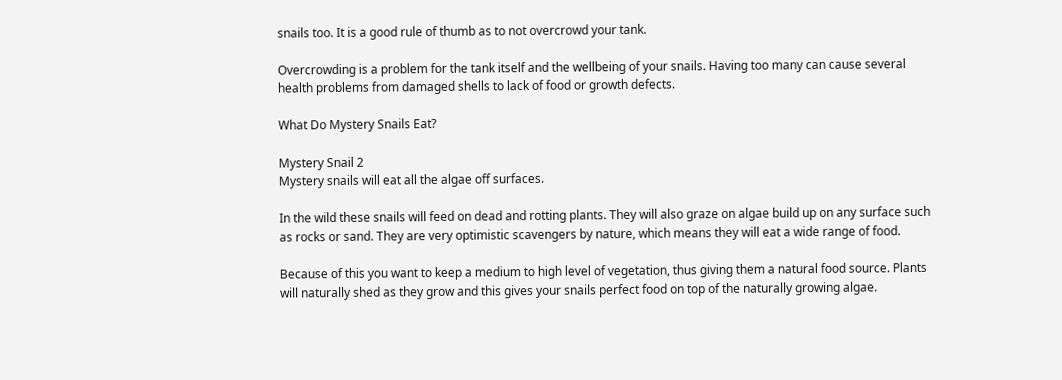snails too. It is a good rule of thumb as to not overcrowd your tank.

Overcrowding is a problem for the tank itself and the wellbeing of your snails. Having too many can cause several health problems from damaged shells to lack of food or growth defects.

What Do Mystery Snails Eat?

Mystery Snail 2
Mystery snails will eat all the algae off surfaces.

In the wild these snails will feed on dead and rotting plants. They will also graze on algae build up on any surface such as rocks or sand. They are very optimistic scavengers by nature, which means they will eat a wide range of food.

Because of this you want to keep a medium to high level of vegetation, thus giving them a natural food source. Plants will naturally shed as they grow and this gives your snails perfect food on top of the naturally growing algae.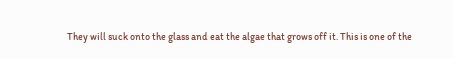They will suck onto the glass and eat the algae that grows off it. This is one of the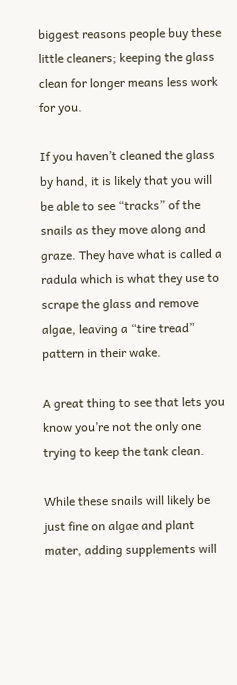biggest reasons people buy these little cleaners; keeping the glass clean for longer means less work for you.

If you haven’t cleaned the glass by hand, it is likely that you will be able to see “tracks” of the snails as they move along and graze. They have what is called a radula which is what they use to scrape the glass and remove algae, leaving a “tire tread” pattern in their wake.

A great thing to see that lets you know you’re not the only one trying to keep the tank clean.

While these snails will likely be just fine on algae and plant mater, adding supplements will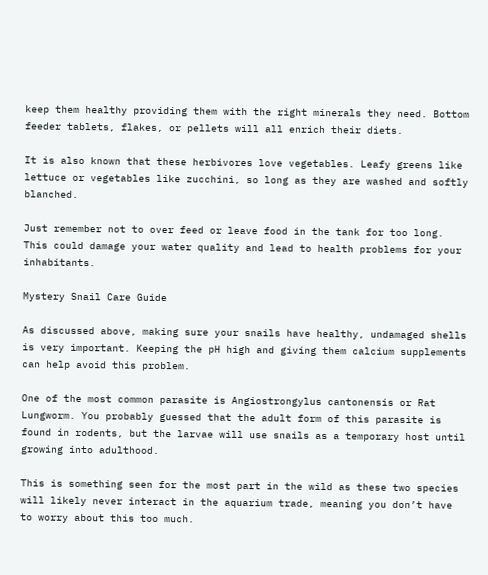keep them healthy providing them with the right minerals they need. Bottom feeder tablets, flakes, or pellets will all enrich their diets.

It is also known that these herbivores love vegetables. Leafy greens like lettuce or vegetables like zucchini, so long as they are washed and softly blanched.

Just remember not to over feed or leave food in the tank for too long. This could damage your water quality and lead to health problems for your inhabitants.

Mystery Snail Care Guide

As discussed above, making sure your snails have healthy, undamaged shells is very important. Keeping the pH high and giving them calcium supplements can help avoid this problem.

One of the most common parasite is Angiostrongylus cantonensis or Rat Lungworm. You probably guessed that the adult form of this parasite is found in rodents, but the larvae will use snails as a temporary host until growing into adulthood.

This is something seen for the most part in the wild as these two species will likely never interact in the aquarium trade, meaning you don’t have to worry about this too much.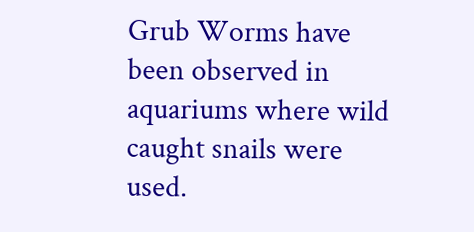Grub Worms have been observed in aquariums where wild caught snails were used.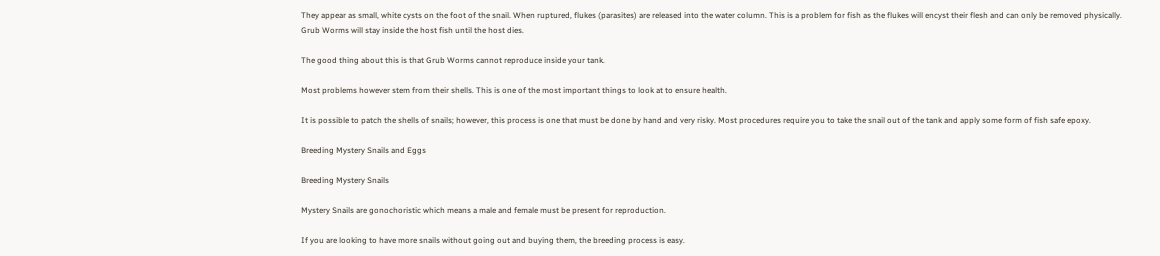They appear as small, white cysts on the foot of the snail. When ruptured, flukes (parasites) are released into the water column. This is a problem for fish as the flukes will encyst their flesh and can only be removed physically. Grub Worms will stay inside the host fish until the host dies.

The good thing about this is that Grub Worms cannot reproduce inside your tank.

Most problems however stem from their shells. This is one of the most important things to look at to ensure health.

It is possible to patch the shells of snails; however, this process is one that must be done by hand and very risky. Most procedures require you to take the snail out of the tank and apply some form of fish safe epoxy.

Breeding Mystery Snails and Eggs

Breeding Mystery Snails

Mystery Snails are gonochoristic which means a male and female must be present for reproduction.

If you are looking to have more snails without going out and buying them, the breeding process is easy.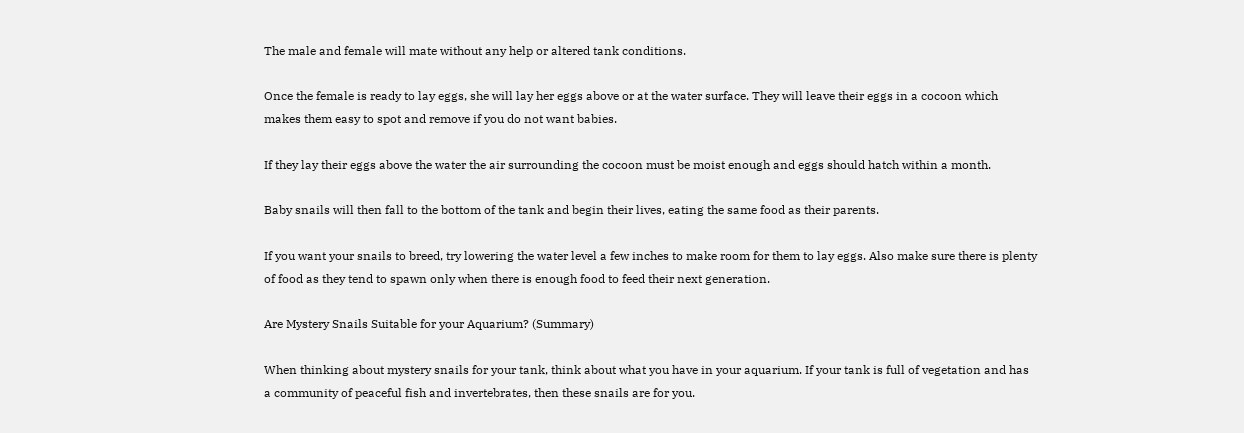The male and female will mate without any help or altered tank conditions.

Once the female is ready to lay eggs, she will lay her eggs above or at the water surface. They will leave their eggs in a cocoon which makes them easy to spot and remove if you do not want babies.

If they lay their eggs above the water the air surrounding the cocoon must be moist enough and eggs should hatch within a month.

Baby snails will then fall to the bottom of the tank and begin their lives, eating the same food as their parents.

If you want your snails to breed, try lowering the water level a few inches to make room for them to lay eggs. Also make sure there is plenty of food as they tend to spawn only when there is enough food to feed their next generation.

Are Mystery Snails Suitable for your Aquarium? (Summary)

When thinking about mystery snails for your tank, think about what you have in your aquarium. If your tank is full of vegetation and has a community of peaceful fish and invertebrates, then these snails are for you.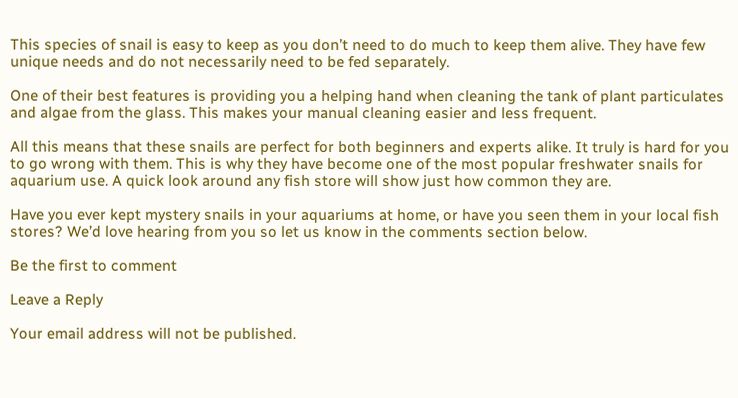This species of snail is easy to keep as you don’t need to do much to keep them alive. They have few unique needs and do not necessarily need to be fed separately.

One of their best features is providing you a helping hand when cleaning the tank of plant particulates and algae from the glass. This makes your manual cleaning easier and less frequent.

All this means that these snails are perfect for both beginners and experts alike. It truly is hard for you to go wrong with them. This is why they have become one of the most popular freshwater snails for aquarium use. A quick look around any fish store will show just how common they are.

Have you ever kept mystery snails in your aquariums at home, or have you seen them in your local fish stores? We’d love hearing from you so let us know in the comments section below.

Be the first to comment

Leave a Reply

Your email address will not be published.